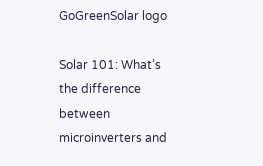GoGreenSolar logo

Solar 101: What’s the difference between microinverters and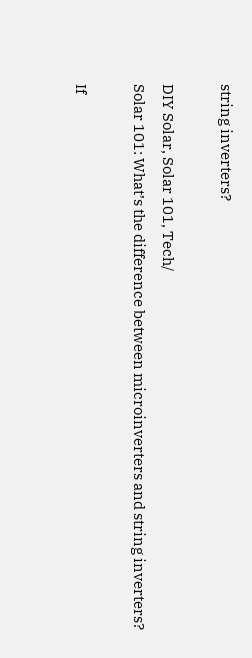string inverters?

DIY Solar, Solar 101, Tech/
Solar 101: What’s the difference between microinverters and string inverters?

If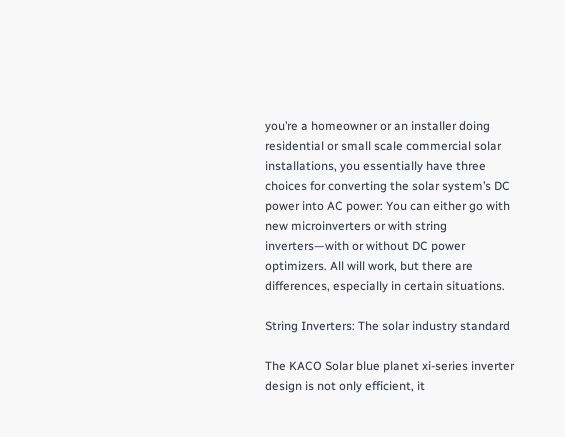you’re a homeowner or an installer doing residential or small scale commercial solar installations, you essentially have three choices for converting the solar system’s DC power into AC power: You can either go with new microinverters or with string inverters—with or without DC power optimizers. All will work, but there are differences, especially in certain situations.

String Inverters: The solar industry standard

The KACO Solar blue planet xi-series inverter design is not only efficient, it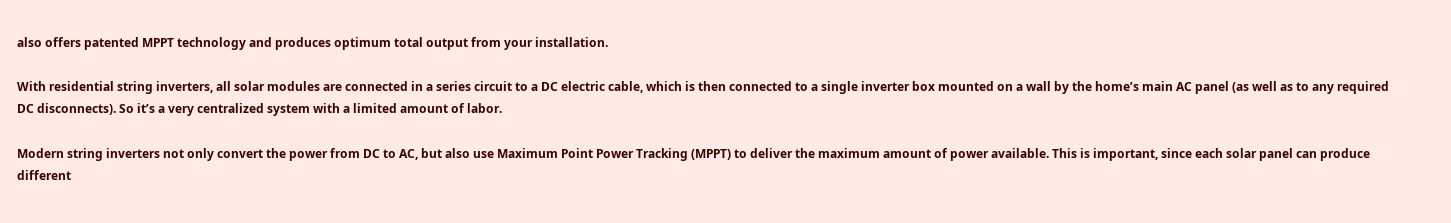also offers patented MPPT technology and produces optimum total output from your installation.

With residential string inverters, all solar modules are connected in a series circuit to a DC electric cable, which is then connected to a single inverter box mounted on a wall by the home’s main AC panel (as well as to any required DC disconnects). So it’s a very centralized system with a limited amount of labor.

Modern string inverters not only convert the power from DC to AC, but also use Maximum Point Power Tracking (MPPT) to deliver the maximum amount of power available. This is important, since each solar panel can produce different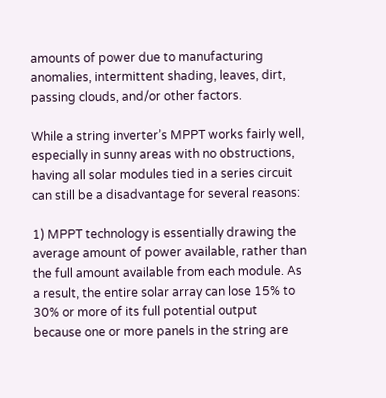amounts of power due to manufacturing anomalies, intermittent shading, leaves, dirt, passing clouds, and/or other factors.

While a string inverter’s MPPT works fairly well, especially in sunny areas with no obstructions, having all solar modules tied in a series circuit can still be a disadvantage for several reasons:

1) MPPT technology is essentially drawing the average amount of power available, rather than the full amount available from each module. As a result, the entire solar array can lose 15% to 30% or more of its full potential output because one or more panels in the string are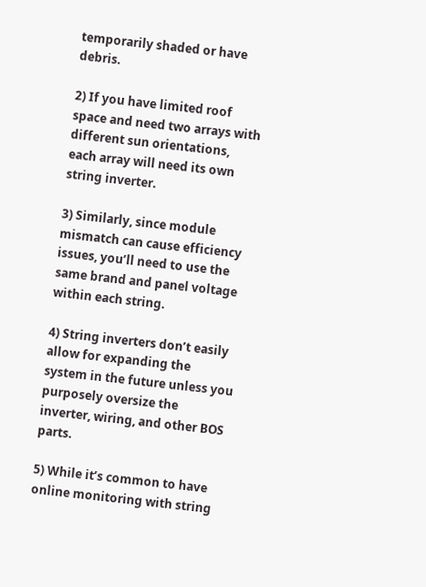temporarily shaded or have debris.

2) If you have limited roof space and need two arrays with different sun orientations, each array will need its own string inverter.

3) Similarly, since module mismatch can cause efficiency issues, you’ll need to use the same brand and panel voltage within each string.

4) String inverters don’t easily allow for expanding the system in the future unless you purposely oversize the inverter, wiring, and other BOS parts.

5) While it’s common to have online monitoring with string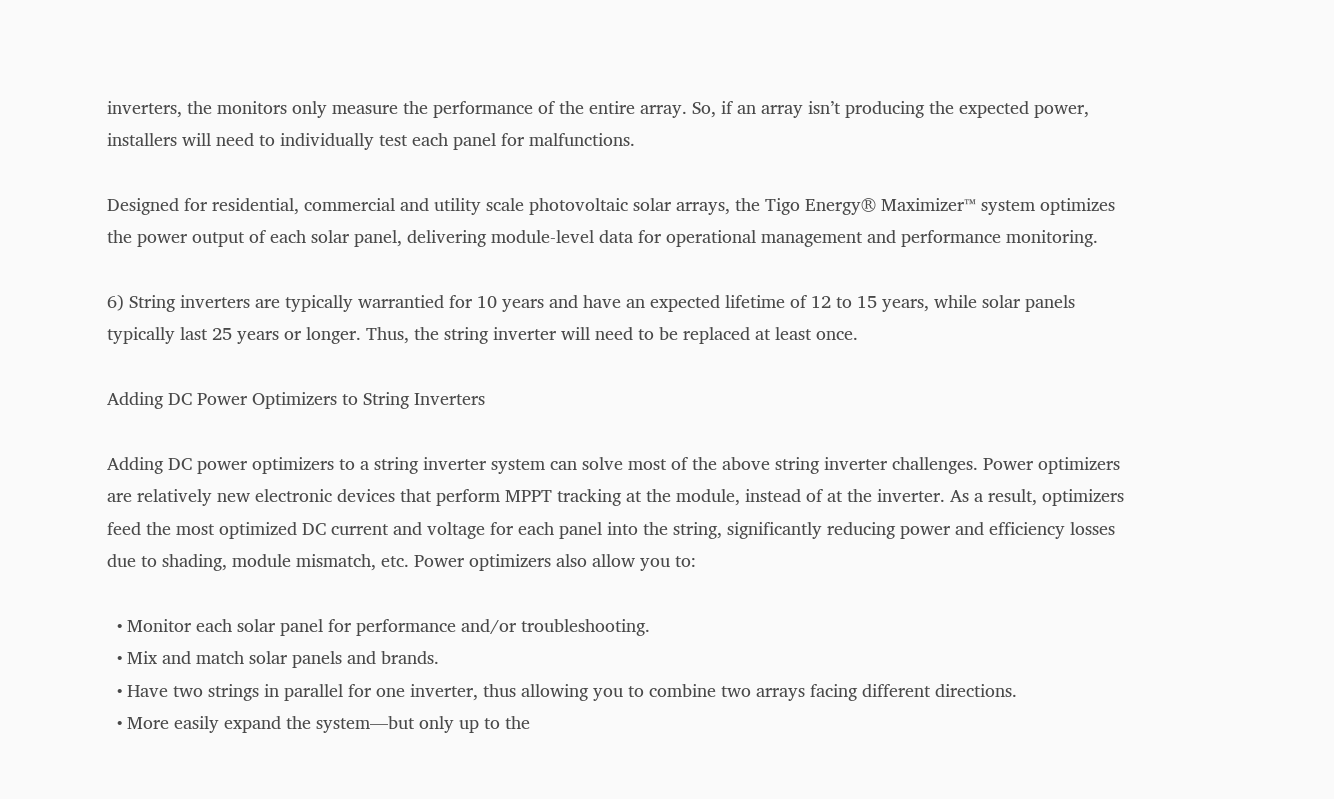inverters, the monitors only measure the performance of the entire array. So, if an array isn’t producing the expected power, installers will need to individually test each panel for malfunctions.

Designed for residential, commercial and utility scale photovoltaic solar arrays, the Tigo Energy® Maximizer™ system optimizes the power output of each solar panel, delivering module-level data for operational management and performance monitoring.

6) String inverters are typically warrantied for 10 years and have an expected lifetime of 12 to 15 years, while solar panels typically last 25 years or longer. Thus, the string inverter will need to be replaced at least once.

Adding DC Power Optimizers to String Inverters

Adding DC power optimizers to a string inverter system can solve most of the above string inverter challenges. Power optimizers are relatively new electronic devices that perform MPPT tracking at the module, instead of at the inverter. As a result, optimizers feed the most optimized DC current and voltage for each panel into the string, significantly reducing power and efficiency losses due to shading, module mismatch, etc. Power optimizers also allow you to:

  • Monitor each solar panel for performance and/or troubleshooting.
  • Mix and match solar panels and brands.
  • Have two strings in parallel for one inverter, thus allowing you to combine two arrays facing different directions.
  • More easily expand the system—but only up to the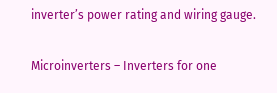inverter’s power rating and wiring gauge.

Microinverters – Inverters for one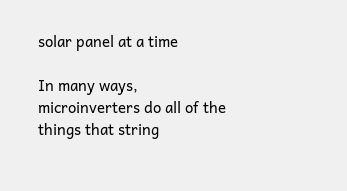solar panel at a time

In many ways, microinverters do all of the things that string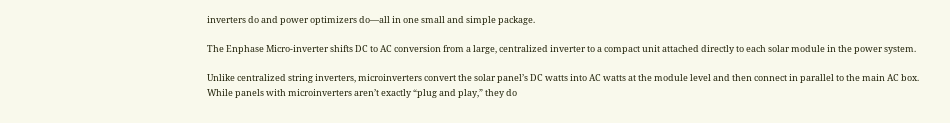inverters do and power optimizers do—all in one small and simple package.

The Enphase Micro-inverter shifts DC to AC conversion from a large, centralized inverter to a compact unit attached directly to each solar module in the power system.

Unlike centralized string inverters, microinverters convert the solar panel’s DC watts into AC watts at the module level and then connect in parallel to the main AC box. While panels with microinverters aren’t exactly “plug and play,” they do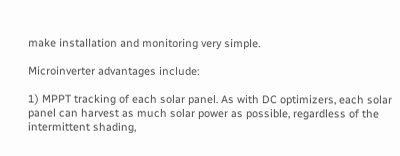make installation and monitoring very simple.

Microinverter advantages include:

1) MPPT tracking of each solar panel. As with DC optimizers, each solar panel can harvest as much solar power as possible, regardless of the intermittent shading,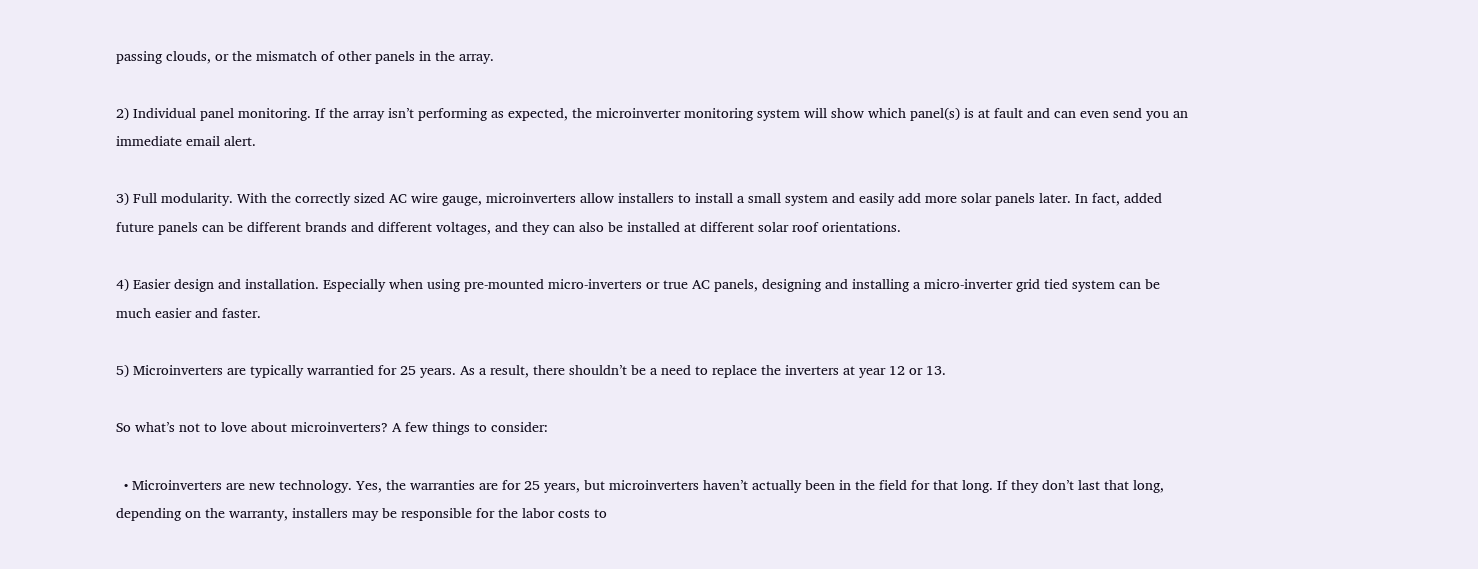passing clouds, or the mismatch of other panels in the array.

2) Individual panel monitoring. If the array isn’t performing as expected, the microinverter monitoring system will show which panel(s) is at fault and can even send you an immediate email alert.

3) Full modularity. With the correctly sized AC wire gauge, microinverters allow installers to install a small system and easily add more solar panels later. In fact, added future panels can be different brands and different voltages, and they can also be installed at different solar roof orientations.

4) Easier design and installation. Especially when using pre-mounted micro-inverters or true AC panels, designing and installing a micro-inverter grid tied system can be much easier and faster.

5) Microinverters are typically warrantied for 25 years. As a result, there shouldn’t be a need to replace the inverters at year 12 or 13.

So what’s not to love about microinverters? A few things to consider:

  • Microinverters are new technology. Yes, the warranties are for 25 years, but microinverters haven’t actually been in the field for that long. If they don’t last that long, depending on the warranty, installers may be responsible for the labor costs to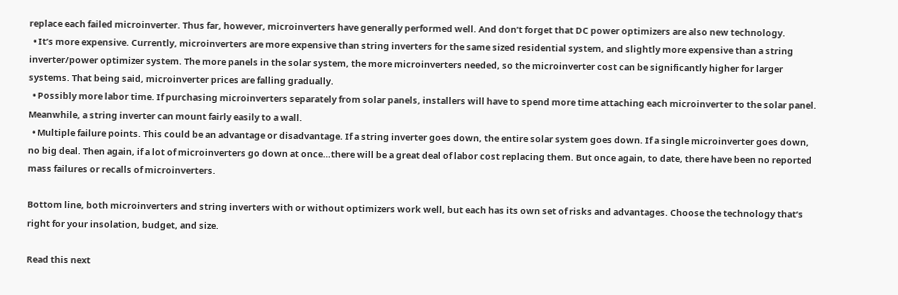replace each failed microinverter. Thus far, however, microinverters have generally performed well. And don’t forget that DC power optimizers are also new technology.
  • It’s more expensive. Currently, microinverters are more expensive than string inverters for the same sized residential system, and slightly more expensive than a string inverter/power optimizer system. The more panels in the solar system, the more microinverters needed, so the microinverter cost can be significantly higher for larger systems. That being said, microinverter prices are falling gradually.
  • Possibly more labor time. If purchasing microinverters separately from solar panels, installers will have to spend more time attaching each microinverter to the solar panel. Meanwhile, a string inverter can mount fairly easily to a wall.
  • Multiple failure points. This could be an advantage or disadvantage. If a string inverter goes down, the entire solar system goes down. If a single microinverter goes down, no big deal. Then again, if a lot of microinverters go down at once…there will be a great deal of labor cost replacing them. But once again, to date, there have been no reported mass failures or recalls of microinverters.

Bottom line, both microinverters and string inverters with or without optimizers work well, but each has its own set of risks and advantages. Choose the technology that’s right for your insolation, budget, and size.

Read this next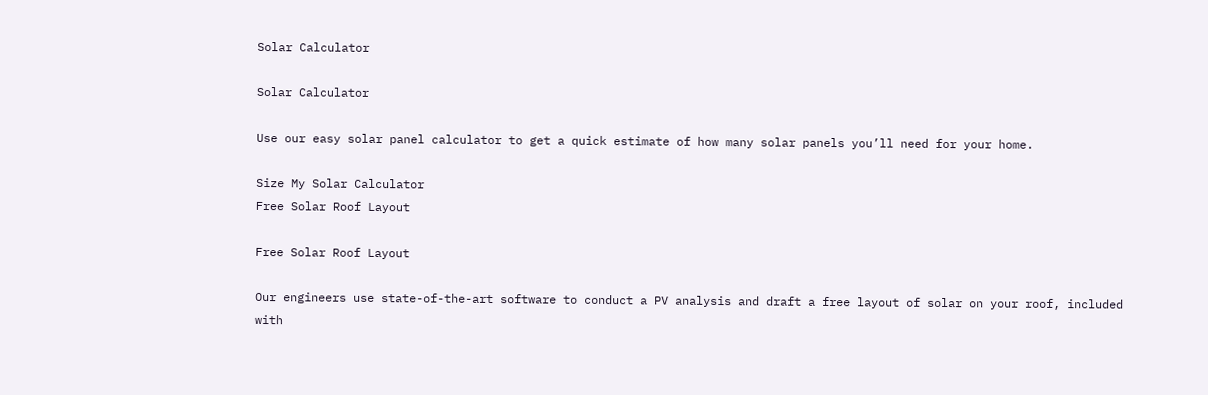Solar Calculator

Solar Calculator

Use our easy solar panel calculator to get a quick estimate of how many solar panels you’ll need for your home.

Size My Solar Calculator
Free Solar Roof Layout

Free Solar Roof Layout

Our engineers use state-of-the-art software to conduct a PV analysis and draft a free layout of solar on your roof, included with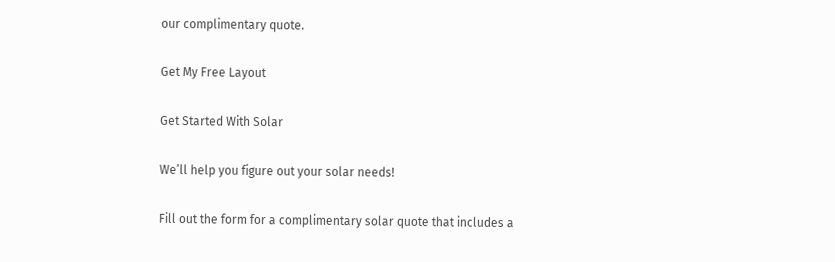our complimentary quote.

Get My Free Layout

Get Started With Solar

We’ll help you figure out your solar needs!

Fill out the form for a complimentary solar quote that includes a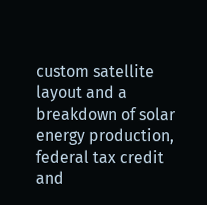custom satellite layout and a breakdown of solar energy production, federal tax credit and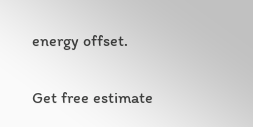energy offset.

Get free estimate